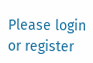Please login or register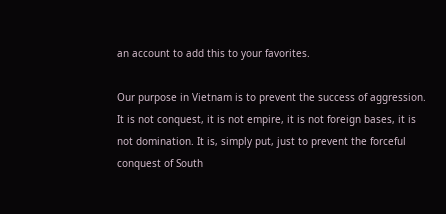an account to add this to your favorites.

Our purpose in Vietnam is to prevent the success of aggression. It is not conquest, it is not empire, it is not foreign bases, it is not domination. It is, simply put, just to prevent the forceful conquest of South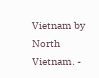Vietnam by North Vietnam. -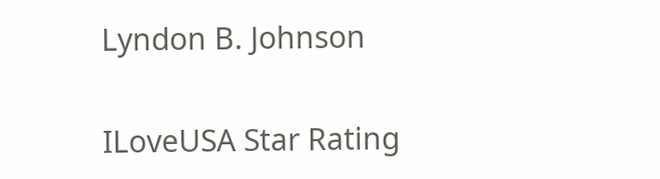Lyndon B. Johnson

ILoveUSA Star Rating